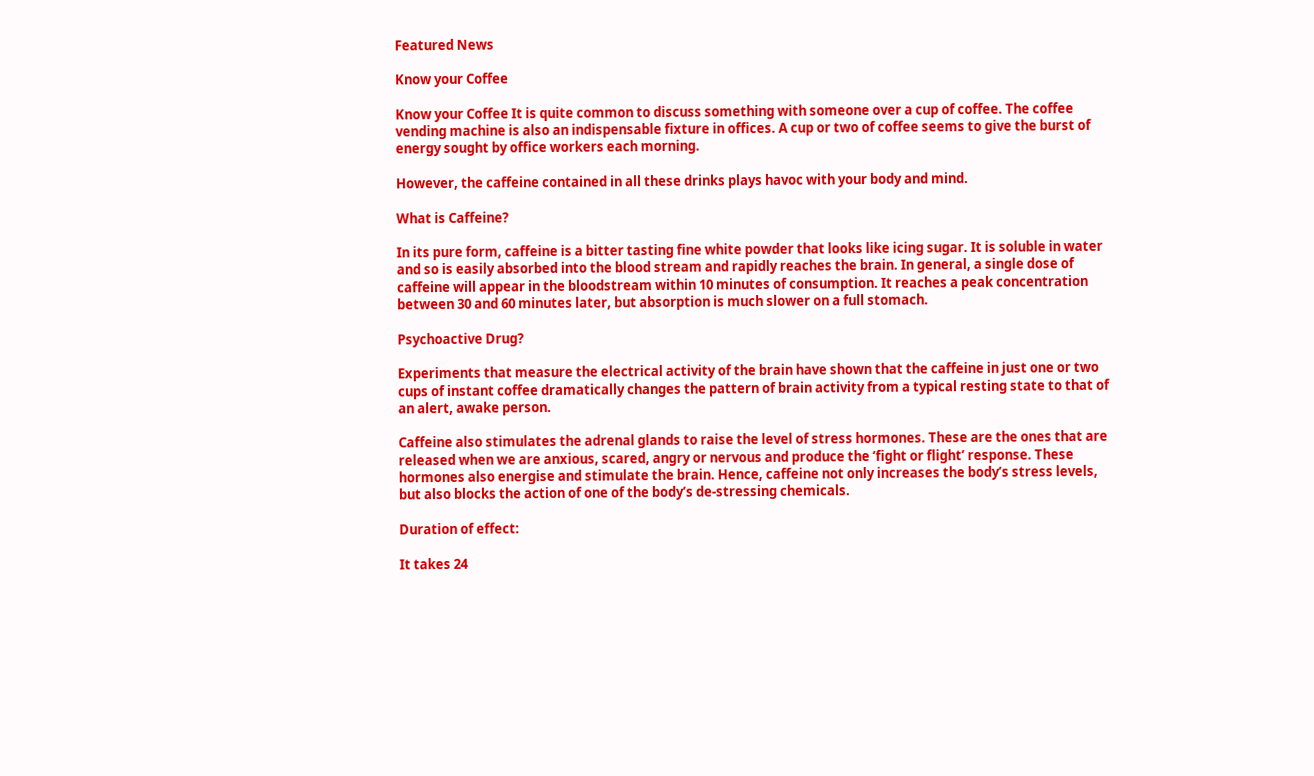Featured News

Know your Coffee

Know your Coffee It is quite common to discuss something with someone over a cup of coffee. The coffee vending machine is also an indispensable fixture in offices. A cup or two of coffee seems to give the burst of energy sought by office workers each morning.

However, the caffeine contained in all these drinks plays havoc with your body and mind.

What is Caffeine?

In its pure form, caffeine is a bitter tasting fine white powder that looks like icing sugar. It is soluble in water and so is easily absorbed into the blood stream and rapidly reaches the brain. In general, a single dose of caffeine will appear in the bloodstream within 10 minutes of consumption. It reaches a peak concentration between 30 and 60 minutes later, but absorption is much slower on a full stomach.

Psychoactive Drug?

Experiments that measure the electrical activity of the brain have shown that the caffeine in just one or two cups of instant coffee dramatically changes the pattern of brain activity from a typical resting state to that of an alert, awake person.

Caffeine also stimulates the adrenal glands to raise the level of stress hormones. These are the ones that are released when we are anxious, scared, angry or nervous and produce the ‘fight or flight’ response. These hormones also energise and stimulate the brain. Hence, caffeine not only increases the body’s stress levels, but also blocks the action of one of the body’s de-stressing chemicals.

Duration of effect:

It takes 24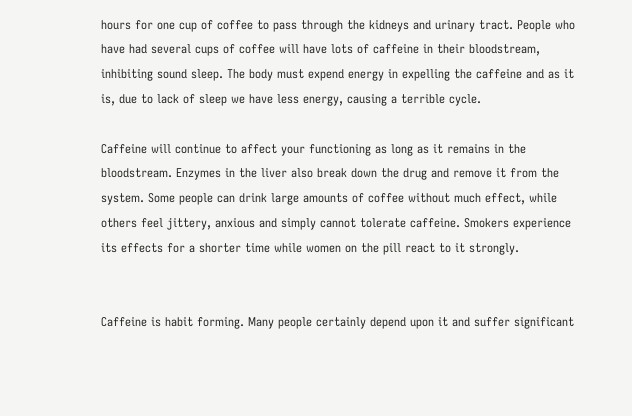hours for one cup of coffee to pass through the kidneys and urinary tract. People who have had several cups of coffee will have lots of caffeine in their bloodstream, inhibiting sound sleep. The body must expend energy in expelling the caffeine and as it is, due to lack of sleep we have less energy, causing a terrible cycle.

Caffeine will continue to affect your functioning as long as it remains in the bloodstream. Enzymes in the liver also break down the drug and remove it from the system. Some people can drink large amounts of coffee without much effect, while others feel jittery, anxious and simply cannot tolerate caffeine. Smokers experience its effects for a shorter time while women on the pill react to it strongly.


Caffeine is habit forming. Many people certainly depend upon it and suffer significant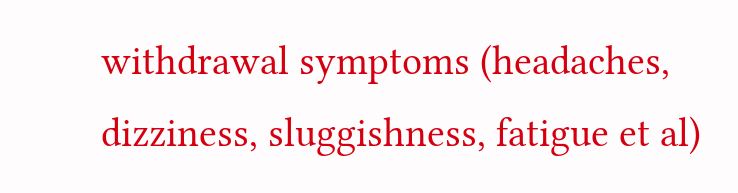withdrawal symptoms (headaches, dizziness, sluggishness, fatigue et al)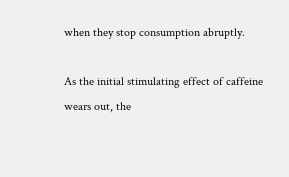when they stop consumption abruptly.

As the initial stimulating effect of caffeine wears out, the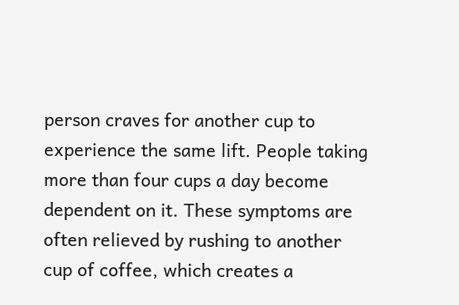person craves for another cup to experience the same lift. People taking more than four cups a day become dependent on it. These symptoms are often relieved by rushing to another cup of coffee, which creates a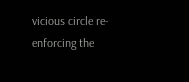vicious circle re-enforcing the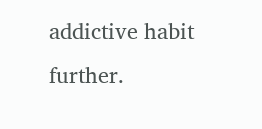addictive habit further.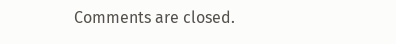Comments are closed.